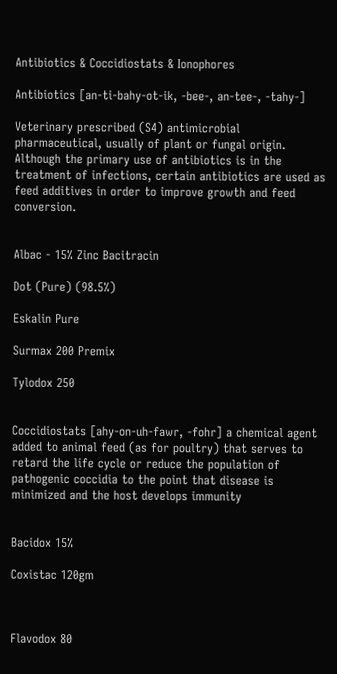Antibiotics & Coccidiostats & Ionophores

Antibiotics [an-ti-bahy-ot-ik, -bee-, an-tee-, -tahy-]

Veterinary prescribed (S4) antimicrobial pharmaceutical, usually of plant or fungal origin. Although the primary use of antibiotics is in the treatment of infections, certain antibiotics are used as feed additives in order to improve growth and feed conversion.


Albac - 15% Zinc Bacitracin

Dot (Pure) (98.5%)

Eskalin Pure

Surmax 200 Premix

Tylodox 250


Coccidiostats [ahy-on-uh-fawr, -fohr] a chemical agent added to animal feed (as for poultry) that serves to retard the life cycle or reduce the population of pathogenic coccidia to the point that disease is minimized and the host develops immunity


Bacidox 15%

Coxistac 120gm



Flavodox 80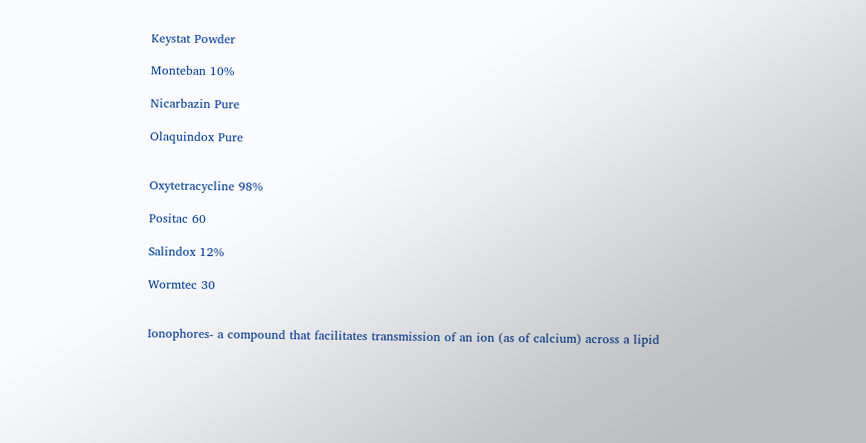Keystat Powder

Monteban 10%

Nicarbazin Pure

Olaquindox Pure


Oxytetracycline 98%

Positac 60

Salindox 12%

Wormtec 30


Ionophores- a compound that facilitates transmission of an ion (as of calcium) across a lipid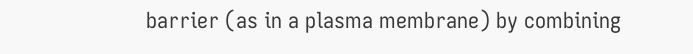barrier (as in a plasma membrane) by combining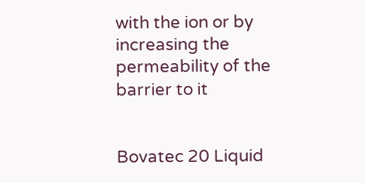with the ion or by increasing the permeability of the barrier to it


Bovatec 20 Liquid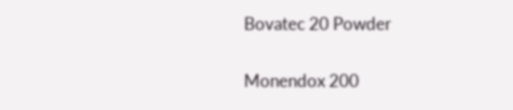Bovatec 20 Powder

Monendox 200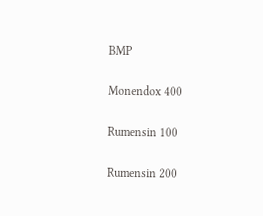BMP

Monendox 400

Rumensin 100

Rumensin 200